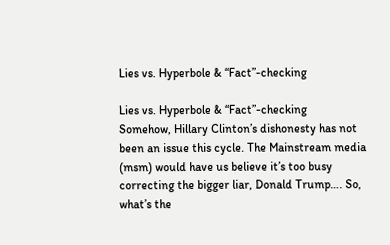Lies vs. Hyperbole & “Fact”-checking

Lies vs. Hyperbole & “Fact”-checking
Somehow, Hillary Clinton’s dishonesty has not been an issue this cycle. The Mainstream media (msm) would have us believe it’s too busy correcting the bigger liar, Donald Trump…. So, what’s the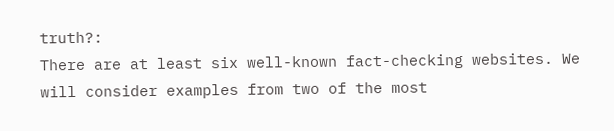truth?:
There are at least six well-known fact-checking websites. We will consider examples from two of the most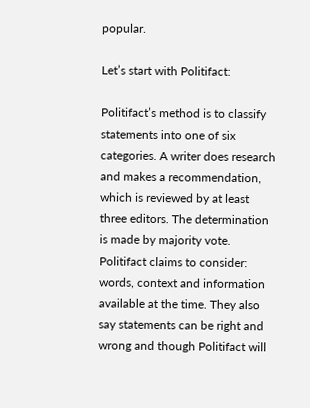popular.

Let’s start with Politifact:

Politifact’s method is to classify statements into one of six categories. A writer does research and makes a recommendation, which is reviewed by at least three editors. The determination is made by majority vote.
Politifact claims to consider: words, context and information available at the time. They also say statements can be right and wrong and though Politifact will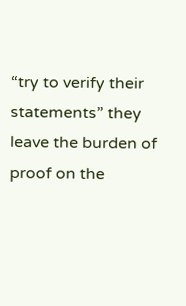“try to verify their statements” they leave the burden of proof on the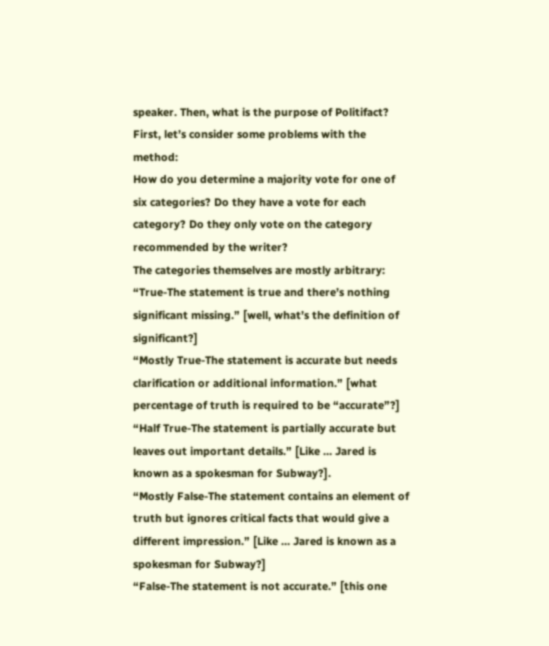speaker. Then, what is the purpose of Politifact?
First, let’s consider some problems with the method:
How do you determine a majority vote for one of six categories? Do they have a vote for each category? Do they only vote on the category recommended by the writer?
The categories themselves are mostly arbitrary:
“True-The statement is true and there’s nothing significant missing.” [well, what’s the definition of significant?]
“Mostly True-The statement is accurate but needs clarification or additional information.” [what percentage of truth is required to be “accurate”?]
“Half True-The statement is partially accurate but leaves out important details.” [Like … Jared is known as a spokesman for Subway?].
“Mostly False-The statement contains an element of truth but ignores critical facts that would give a different impression.” [Like … Jared is known as a spokesman for Subway?]
“False-The statement is not accurate.” [this one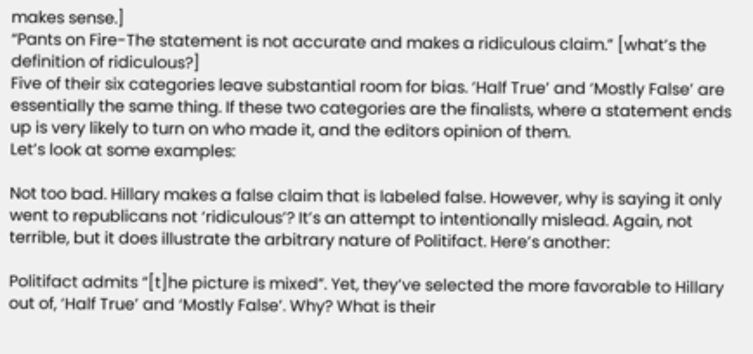makes sense.]
“Pants on Fire-The statement is not accurate and makes a ridiculous claim.” [what’s the definition of ridiculous?]
Five of their six categories leave substantial room for bias. ‘Half True’ and ‘Mostly False’ are essentially the same thing. If these two categories are the finalists, where a statement ends up is very likely to turn on who made it, and the editors opinion of them.
Let’s look at some examples:

Not too bad. Hillary makes a false claim that is labeled false. However, why is saying it only went to republicans not ‘ridiculous’? It’s an attempt to intentionally mislead. Again, not terrible, but it does illustrate the arbitrary nature of Politifact. Here’s another:

Politifact admits “[t]he picture is mixed”. Yet, they’ve selected the more favorable to Hillary out of, ‘Half True’ and ‘Mostly False’. Why? What is their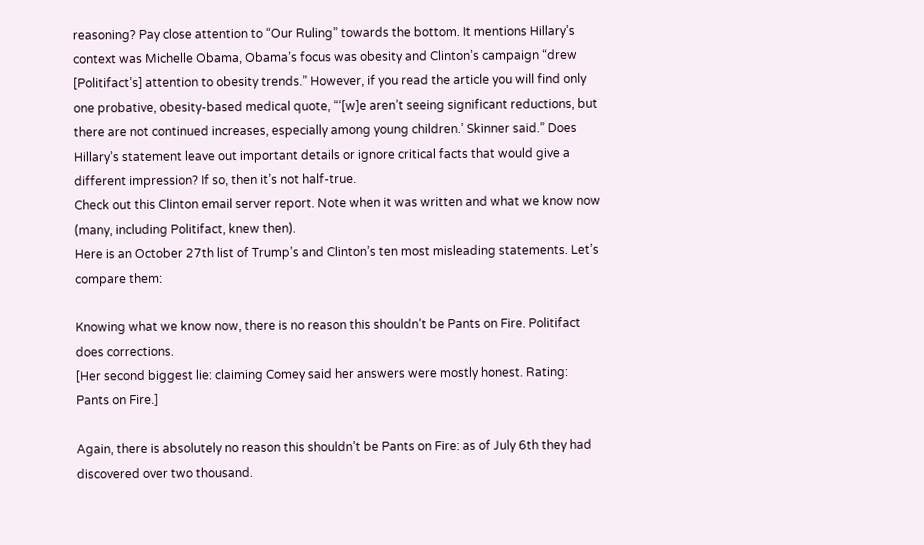reasoning? Pay close attention to “Our Ruling” towards the bottom. It mentions Hillary’s context was Michelle Obama, Obama’s focus was obesity and Clinton’s campaign “drew [Politifact’s] attention to obesity trends.” However, if you read the article you will find only one probative, obesity-based medical quote, “‘[w]e aren’t seeing significant reductions, but there are not continued increases, especially among young children.’ Skinner said.” Does Hillary’s statement leave out important details or ignore critical facts that would give a different impression? If so, then it’s not half-true.
Check out this Clinton email server report. Note when it was written and what we know now (many, including Politifact, knew then).
Here is an October 27th list of Trump’s and Clinton’s ten most misleading statements. Let’s compare them:

Knowing what we know now, there is no reason this shouldn’t be Pants on Fire. Politifact does corrections.
[Her second biggest lie: claiming Comey said her answers were mostly honest. Rating: Pants on Fire.]

Again, there is absolutely no reason this shouldn’t be Pants on Fire: as of July 6th they had discovered over two thousand.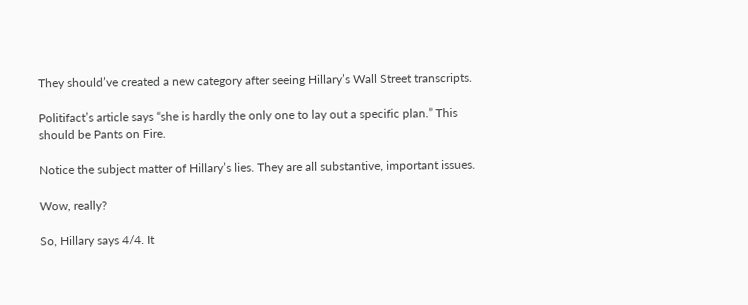They should’ve created a new category after seeing Hillary’s Wall Street transcripts.

Politifact’s article says “she is hardly the only one to lay out a specific plan.” This should be Pants on Fire.

Notice the subject matter of Hillary’s lies. They are all substantive, important issues.

Wow, really?

So, Hillary says 4/4. It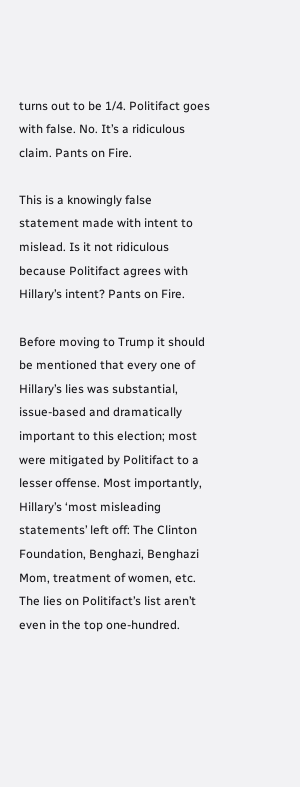turns out to be 1/4. Politifact goes with false. No. It’s a ridiculous claim. Pants on Fire.

This is a knowingly false statement made with intent to mislead. Is it not ridiculous because Politifact agrees with Hillary’s intent? Pants on Fire.

Before moving to Trump it should be mentioned that every one of Hillary’s lies was substantial, issue-based and dramatically important to this election; most were mitigated by Politifact to a lesser offense. Most importantly, Hillary’s ‘most misleading statements’ left off: The Clinton Foundation, Benghazi, Benghazi Mom, treatment of women, etc. The lies on Politifact’s list aren’t even in the top one-hundred.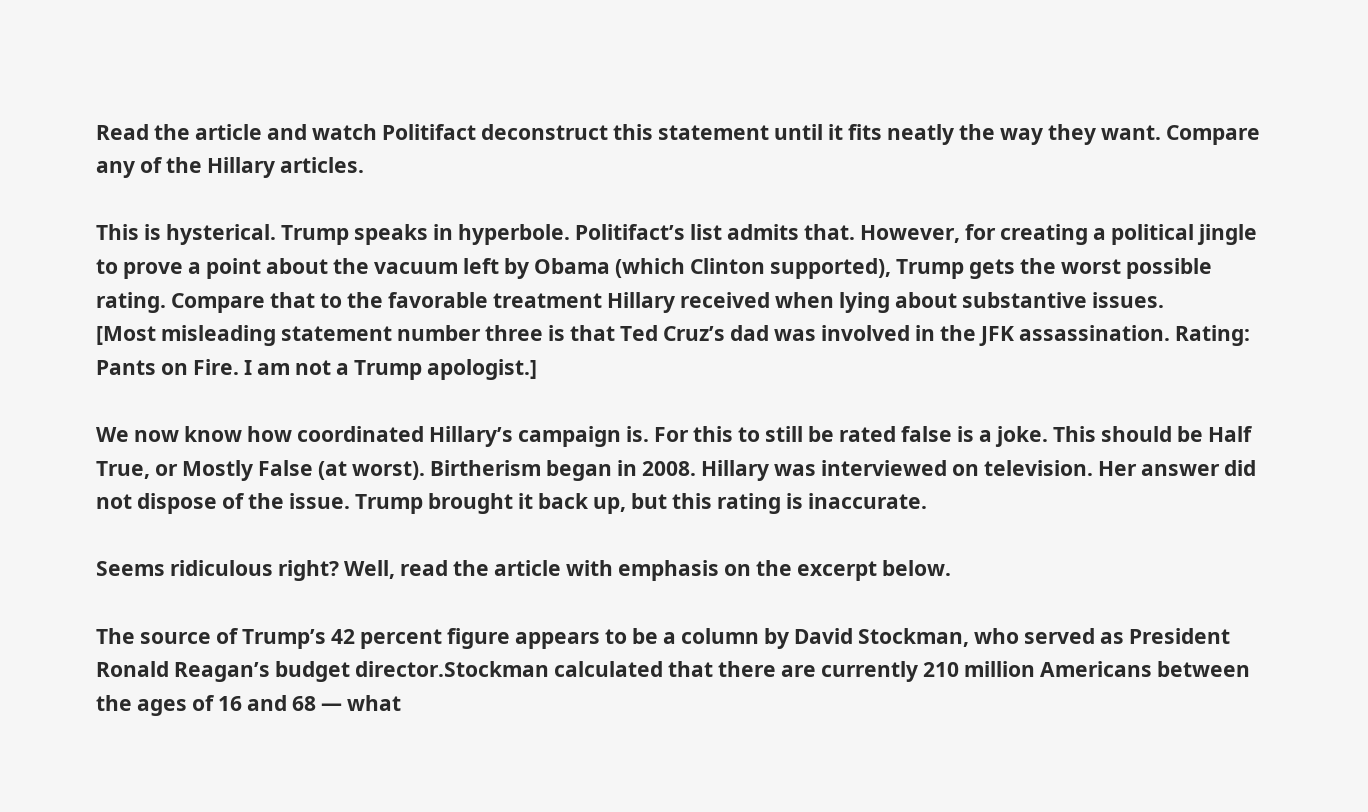Read the article and watch Politifact deconstruct this statement until it fits neatly the way they want. Compare any of the Hillary articles.

This is hysterical. Trump speaks in hyperbole. Politifact’s list admits that. However, for creating a political jingle to prove a point about the vacuum left by Obama (which Clinton supported), Trump gets the worst possible rating. Compare that to the favorable treatment Hillary received when lying about substantive issues.
[Most misleading statement number three is that Ted Cruz’s dad was involved in the JFK assassination. Rating: Pants on Fire. I am not a Trump apologist.]

We now know how coordinated Hillary’s campaign is. For this to still be rated false is a joke. This should be Half True, or Mostly False (at worst). Birtherism began in 2008. Hillary was interviewed on television. Her answer did not dispose of the issue. Trump brought it back up, but this rating is inaccurate.

Seems ridiculous right? Well, read the article with emphasis on the excerpt below.

The source of Trump’s 42 percent figure appears to be a column by David Stockman, who served as President Ronald Reagan’s budget director.Stockman calculated that there are currently 210 million Americans between the ages of 16 and 68 — what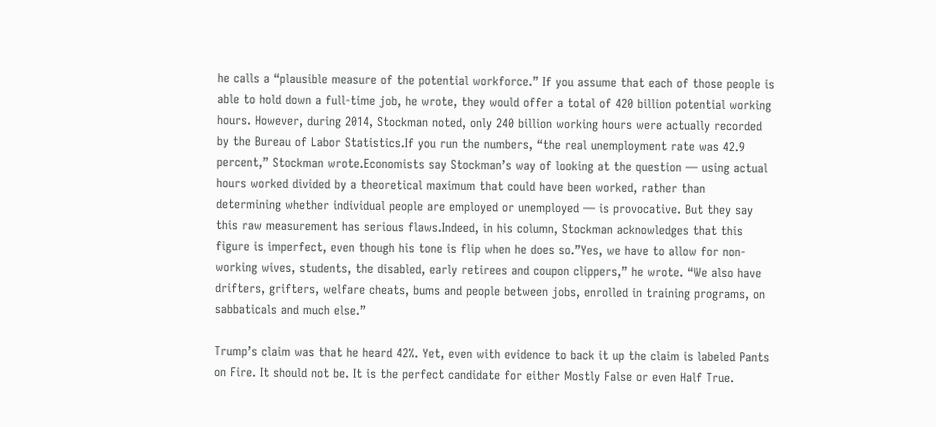he calls a “plausible measure of the potential workforce.” If you assume that each of those people is able to hold down a full-time job, he wrote, they would offer a total of 420 billion potential working hours. However, during 2014, Stockman noted, only 240 billion working hours were actually recorded by the Bureau of Labor Statistics.If you run the numbers, “the real unemployment rate was 42.9 percent,” Stockman wrote.Economists say Stockman’s way of looking at the question — using actual hours worked divided by a theoretical maximum that could have been worked, rather than determining whether individual people are employed or unemployed — is provocative. But they say this raw measurement has serious flaws.Indeed, in his column, Stockman acknowledges that this figure is imperfect, even though his tone is flip when he does so.”Yes, we have to allow for non-working wives, students, the disabled, early retirees and coupon clippers,” he wrote. “We also have drifters, grifters, welfare cheats, bums and people between jobs, enrolled in training programs, on sabbaticals and much else.”

Trump’s claim was that he heard 42%. Yet, even with evidence to back it up the claim is labeled Pants on Fire. It should not be. It is the perfect candidate for either Mostly False or even Half True.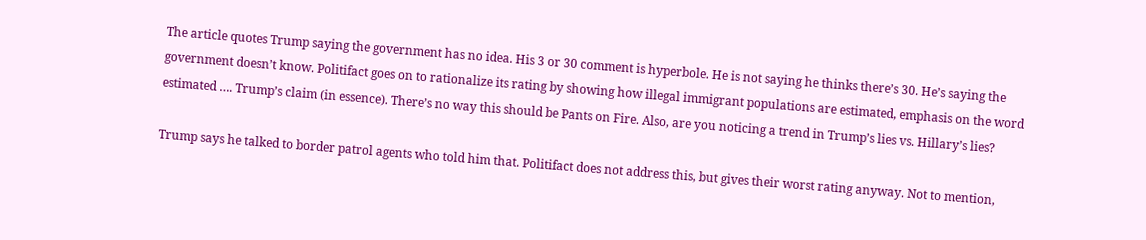The article quotes Trump saying the government has no idea. His 3 or 30 comment is hyperbole. He is not saying he thinks there’s 30. He’s saying the government doesn’t know. Politifact goes on to rationalize its rating by showing how illegal immigrant populations are estimated, emphasis on the word estimated …. Trump’s claim (in essence). There’s no way this should be Pants on Fire. Also, are you noticing a trend in Trump’s lies vs. Hillary’s lies?

Trump says he talked to border patrol agents who told him that. Politifact does not address this, but gives their worst rating anyway. Not to mention,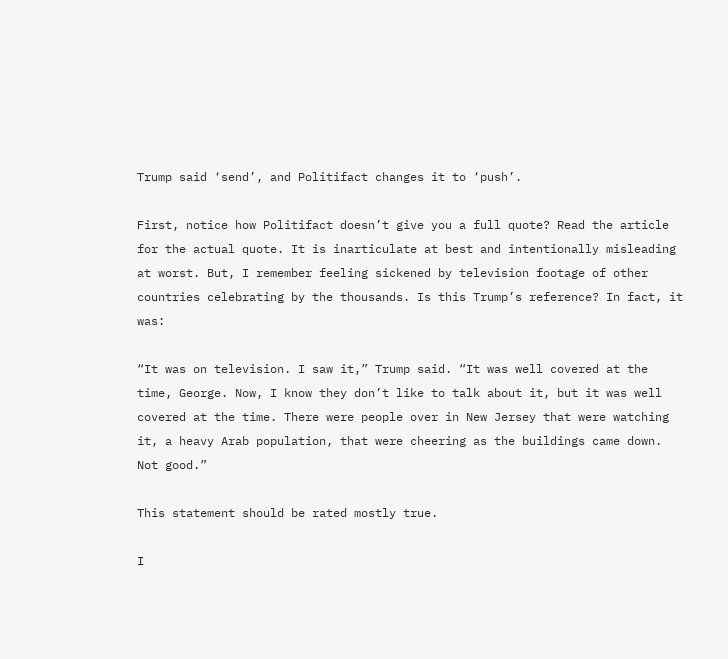Trump said ‘send’, and Politifact changes it to ‘push’.

First, notice how Politifact doesn’t give you a full quote? Read the article for the actual quote. It is inarticulate at best and intentionally misleading at worst. But, I remember feeling sickened by television footage of other countries celebrating by the thousands. Is this Trump’s reference? In fact, it was:

“It was on television. I saw it,” Trump said. “It was well covered at the time, George. Now, I know they don’t like to talk about it, but it was well covered at the time. There were people over in New Jersey that were watching it, a heavy Arab population, that were cheering as the buildings came down. Not good.”

This statement should be rated mostly true.

I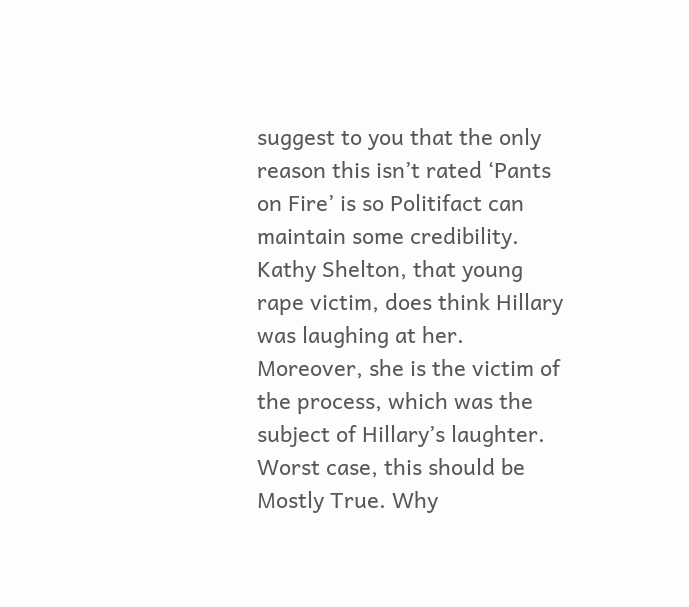suggest to you that the only reason this isn’t rated ‘Pants on Fire’ is so Politifact can maintain some credibility. Kathy Shelton, that young rape victim, does think Hillary was laughing at her. Moreover, she is the victim of the process, which was the subject of Hillary’s laughter. Worst case, this should be Mostly True. Why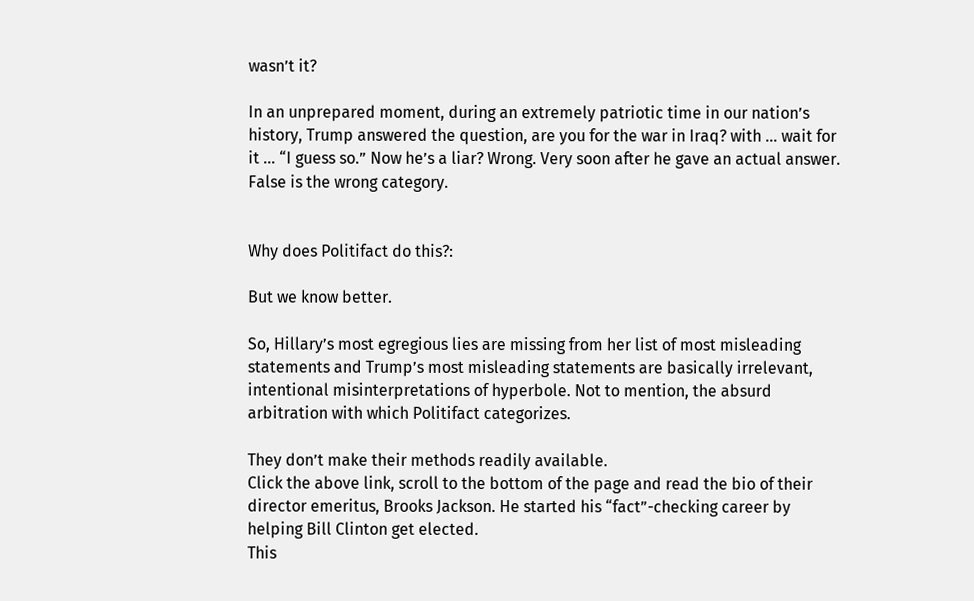wasn’t it?

In an unprepared moment, during an extremely patriotic time in our nation’s history, Trump answered the question, are you for the war in Iraq? with … wait for it … “I guess so.” Now he’s a liar? Wrong. Very soon after he gave an actual answer. False is the wrong category.


Why does Politifact do this?:

But we know better.

So, Hillary’s most egregious lies are missing from her list of most misleading statements and Trump’s most misleading statements are basically irrelevant, intentional misinterpretations of hyperbole. Not to mention, the absurd arbitration with which Politifact categorizes.

They don’t make their methods readily available.
Click the above link, scroll to the bottom of the page and read the bio of their director emeritus, Brooks Jackson. He started his “fact”-checking career by helping Bill Clinton get elected.
This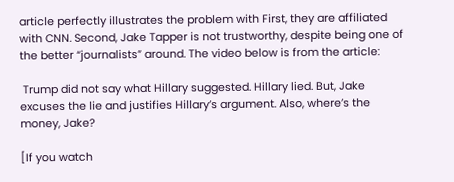article perfectly illustrates the problem with First, they are affiliated with CNN. Second, Jake Tapper is not trustworthy, despite being one of the better “journalists” around. The video below is from the article:

 Trump did not say what Hillary suggested. Hillary lied. But, Jake excuses the lie and justifies Hillary’s argument. Also, where’s the money, Jake?

[If you watch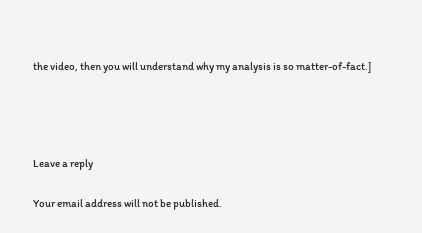the video, then you will understand why my analysis is so matter-of-fact.]




Leave a reply

Your email address will not be published.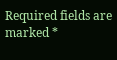Required fields are marked *